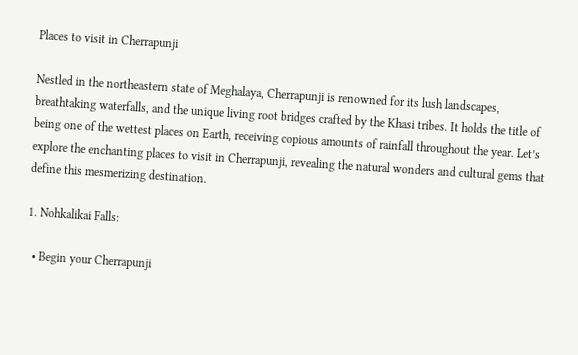Places to visit in Cherrapunji

Nestled in the northeastern state of Meghalaya, Cherrapunji is renowned for its lush landscapes, breathtaking waterfalls, and the unique living root bridges crafted by the Khasi tribes. It holds the title of being one of the wettest places on Earth, receiving copious amounts of rainfall throughout the year. Let’s explore the enchanting places to visit in Cherrapunji, revealing the natural wonders and cultural gems that define this mesmerizing destination.

1. Nohkalikai Falls:

  • Begin your Cherrapunji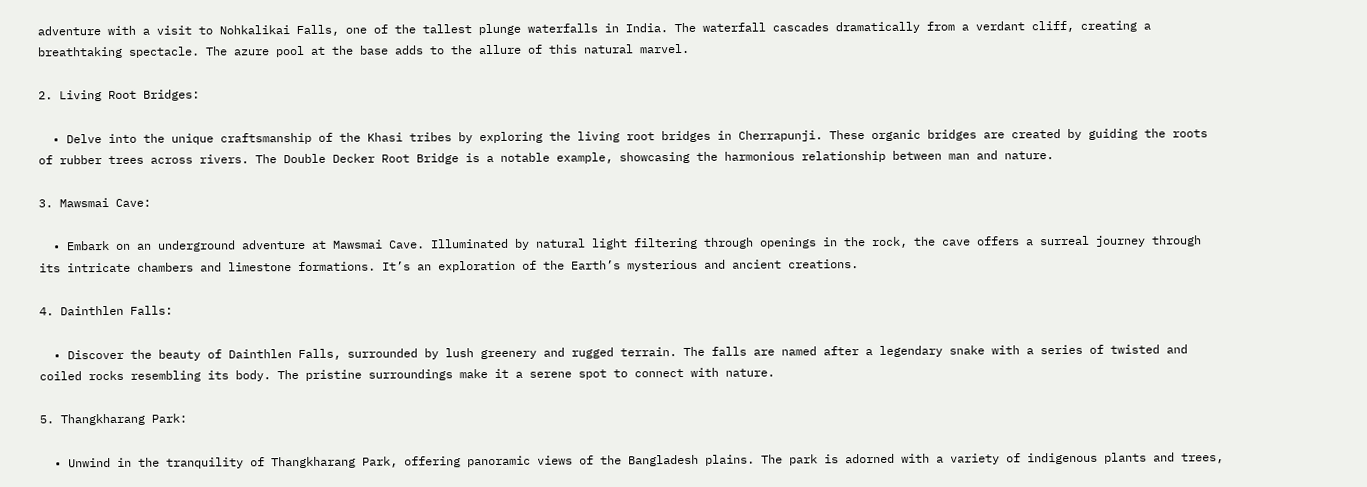adventure with a visit to Nohkalikai Falls, one of the tallest plunge waterfalls in India. The waterfall cascades dramatically from a verdant cliff, creating a breathtaking spectacle. The azure pool at the base adds to the allure of this natural marvel.

2. Living Root Bridges:

  • Delve into the unique craftsmanship of the Khasi tribes by exploring the living root bridges in Cherrapunji. These organic bridges are created by guiding the roots of rubber trees across rivers. The Double Decker Root Bridge is a notable example, showcasing the harmonious relationship between man and nature.

3. Mawsmai Cave:

  • Embark on an underground adventure at Mawsmai Cave. Illuminated by natural light filtering through openings in the rock, the cave offers a surreal journey through its intricate chambers and limestone formations. It’s an exploration of the Earth’s mysterious and ancient creations.

4. Dainthlen Falls:

  • Discover the beauty of Dainthlen Falls, surrounded by lush greenery and rugged terrain. The falls are named after a legendary snake with a series of twisted and coiled rocks resembling its body. The pristine surroundings make it a serene spot to connect with nature.

5. Thangkharang Park:

  • Unwind in the tranquility of Thangkharang Park, offering panoramic views of the Bangladesh plains. The park is adorned with a variety of indigenous plants and trees,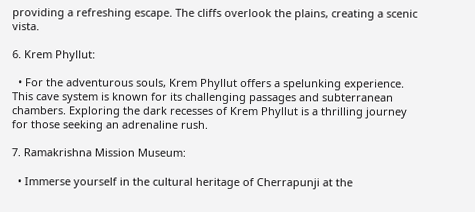providing a refreshing escape. The cliffs overlook the plains, creating a scenic vista.

6. Krem Phyllut:

  • For the adventurous souls, Krem Phyllut offers a spelunking experience. This cave system is known for its challenging passages and subterranean chambers. Exploring the dark recesses of Krem Phyllut is a thrilling journey for those seeking an adrenaline rush.

7. Ramakrishna Mission Museum:

  • Immerse yourself in the cultural heritage of Cherrapunji at the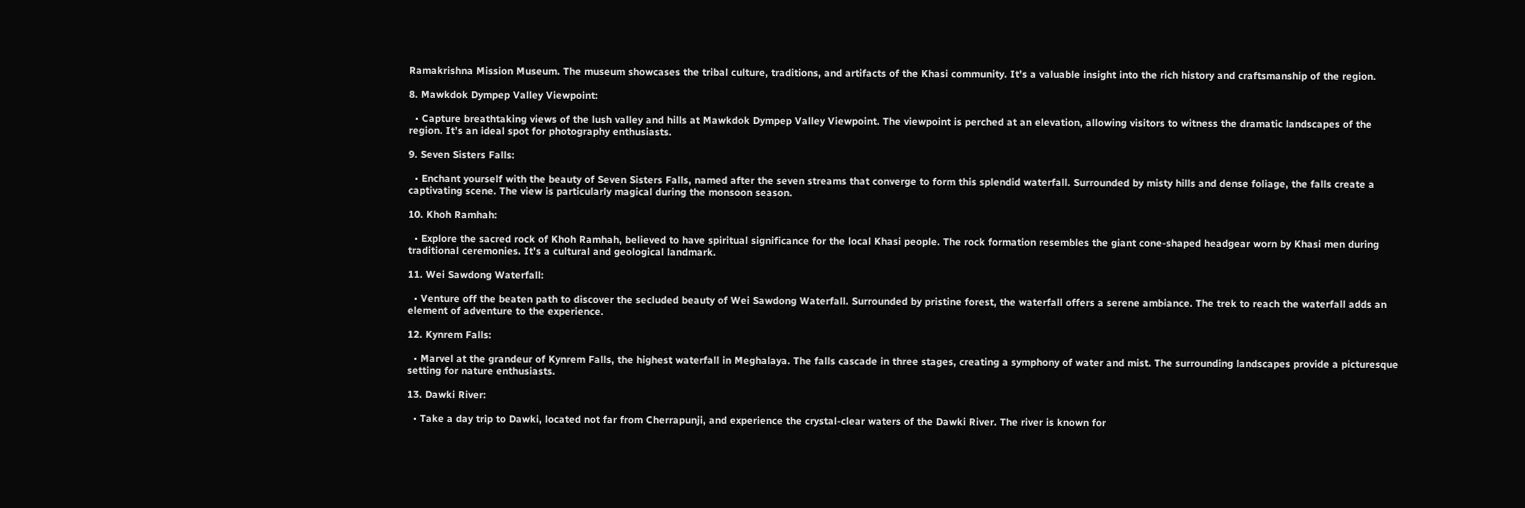Ramakrishna Mission Museum. The museum showcases the tribal culture, traditions, and artifacts of the Khasi community. It’s a valuable insight into the rich history and craftsmanship of the region.

8. Mawkdok Dympep Valley Viewpoint:

  • Capture breathtaking views of the lush valley and hills at Mawkdok Dympep Valley Viewpoint. The viewpoint is perched at an elevation, allowing visitors to witness the dramatic landscapes of the region. It’s an ideal spot for photography enthusiasts.

9. Seven Sisters Falls:

  • Enchant yourself with the beauty of Seven Sisters Falls, named after the seven streams that converge to form this splendid waterfall. Surrounded by misty hills and dense foliage, the falls create a captivating scene. The view is particularly magical during the monsoon season.

10. Khoh Ramhah:

  • Explore the sacred rock of Khoh Ramhah, believed to have spiritual significance for the local Khasi people. The rock formation resembles the giant cone-shaped headgear worn by Khasi men during traditional ceremonies. It’s a cultural and geological landmark.

11. Wei Sawdong Waterfall:

  • Venture off the beaten path to discover the secluded beauty of Wei Sawdong Waterfall. Surrounded by pristine forest, the waterfall offers a serene ambiance. The trek to reach the waterfall adds an element of adventure to the experience.

12. Kynrem Falls:

  • Marvel at the grandeur of Kynrem Falls, the highest waterfall in Meghalaya. The falls cascade in three stages, creating a symphony of water and mist. The surrounding landscapes provide a picturesque setting for nature enthusiasts.

13. Dawki River:

  • Take a day trip to Dawki, located not far from Cherrapunji, and experience the crystal-clear waters of the Dawki River. The river is known for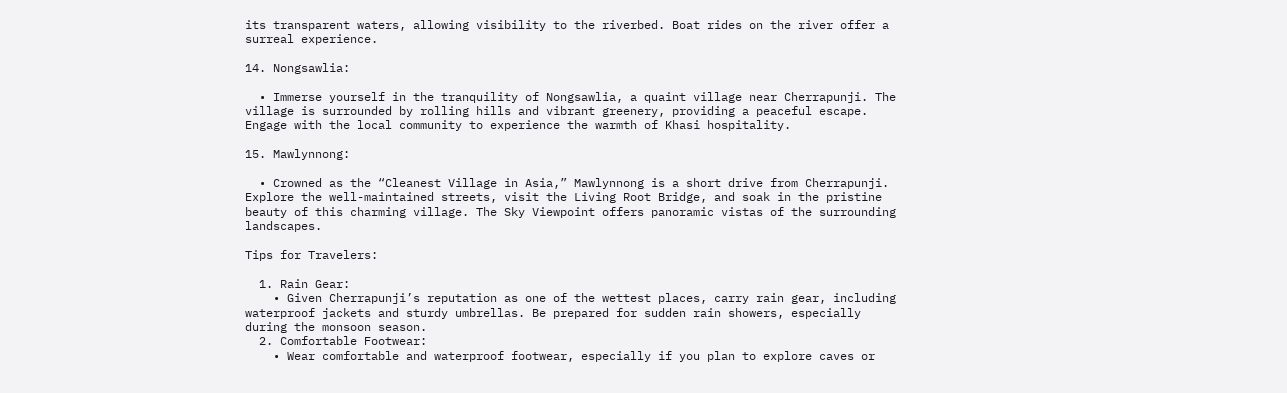its transparent waters, allowing visibility to the riverbed. Boat rides on the river offer a surreal experience.

14. Nongsawlia:

  • Immerse yourself in the tranquility of Nongsawlia, a quaint village near Cherrapunji. The village is surrounded by rolling hills and vibrant greenery, providing a peaceful escape. Engage with the local community to experience the warmth of Khasi hospitality.

15. Mawlynnong:

  • Crowned as the “Cleanest Village in Asia,” Mawlynnong is a short drive from Cherrapunji. Explore the well-maintained streets, visit the Living Root Bridge, and soak in the pristine beauty of this charming village. The Sky Viewpoint offers panoramic vistas of the surrounding landscapes.

Tips for Travelers:

  1. Rain Gear:
    • Given Cherrapunji’s reputation as one of the wettest places, carry rain gear, including waterproof jackets and sturdy umbrellas. Be prepared for sudden rain showers, especially during the monsoon season.
  2. Comfortable Footwear:
    • Wear comfortable and waterproof footwear, especially if you plan to explore caves or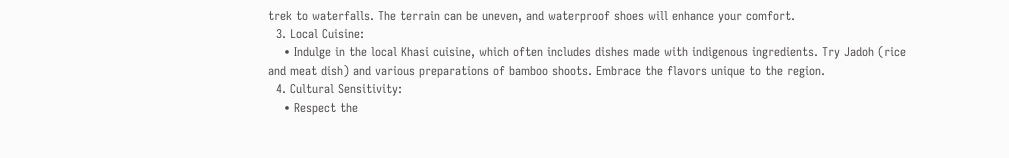trek to waterfalls. The terrain can be uneven, and waterproof shoes will enhance your comfort.
  3. Local Cuisine:
    • Indulge in the local Khasi cuisine, which often includes dishes made with indigenous ingredients. Try Jadoh (rice and meat dish) and various preparations of bamboo shoots. Embrace the flavors unique to the region.
  4. Cultural Sensitivity:
    • Respect the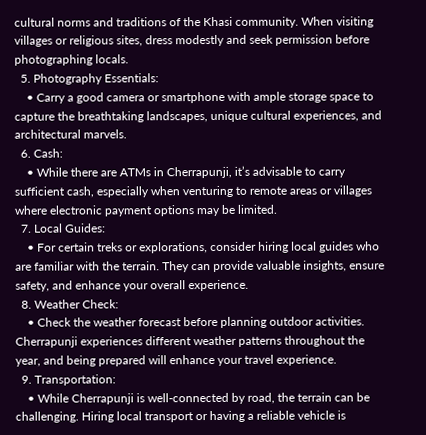cultural norms and traditions of the Khasi community. When visiting villages or religious sites, dress modestly and seek permission before photographing locals.
  5. Photography Essentials:
    • Carry a good camera or smartphone with ample storage space to capture the breathtaking landscapes, unique cultural experiences, and architectural marvels.
  6. Cash:
    • While there are ATMs in Cherrapunji, it’s advisable to carry sufficient cash, especially when venturing to remote areas or villages where electronic payment options may be limited.
  7. Local Guides:
    • For certain treks or explorations, consider hiring local guides who are familiar with the terrain. They can provide valuable insights, ensure safety, and enhance your overall experience.
  8. Weather Check:
    • Check the weather forecast before planning outdoor activities. Cherrapunji experiences different weather patterns throughout the year, and being prepared will enhance your travel experience.
  9. Transportation:
    • While Cherrapunji is well-connected by road, the terrain can be challenging. Hiring local transport or having a reliable vehicle is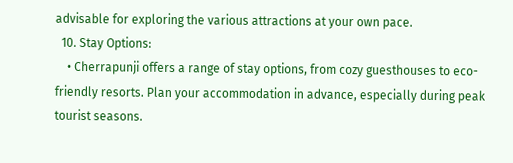advisable for exploring the various attractions at your own pace.
  10. Stay Options:
    • Cherrapunji offers a range of stay options, from cozy guesthouses to eco-friendly resorts. Plan your accommodation in advance, especially during peak tourist seasons.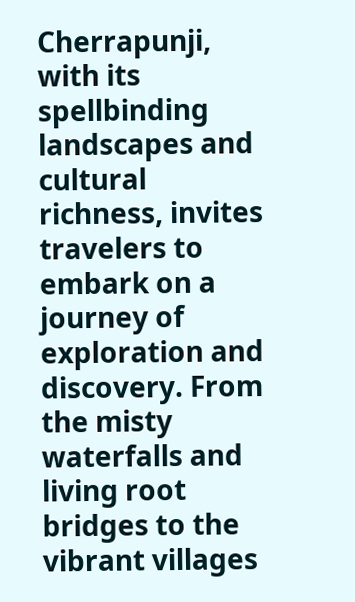Cherrapunji, with its spellbinding landscapes and cultural richness, invites travelers to embark on a journey of exploration and discovery. From the misty waterfalls and living root bridges to the vibrant villages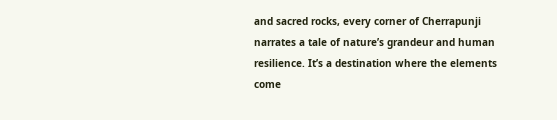and sacred rocks, every corner of Cherrapunji narrates a tale of nature’s grandeur and human resilience. It’s a destination where the elements come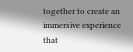together to create an immersive experience that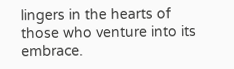lingers in the hearts of those who venture into its embrace.